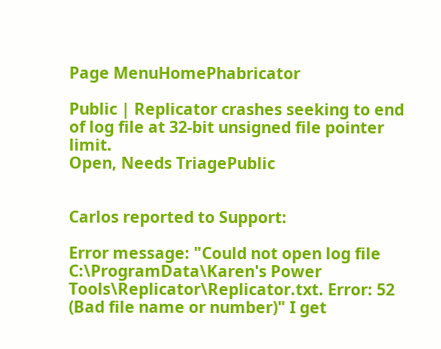Page MenuHomePhabricator

Public | Replicator crashes seeking to end of log file at 32-bit unsigned file pointer limit.
Open, Needs TriagePublic


Carlos reported to Support:

Error message: "Could not open log file C:\ProgramData\Karen's Power Tools\Replicator\Replicator.txt. Error: 52 (Bad file name or number)" I get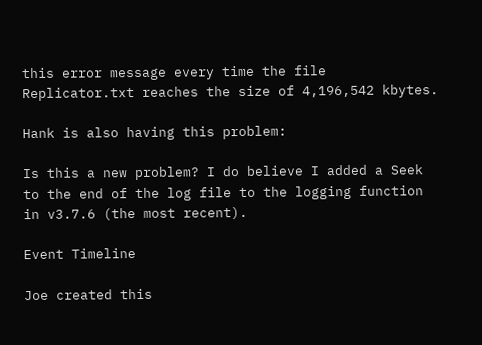this error message every time the file Replicator.txt reaches the size of 4,196,542 kbytes.

Hank is also having this problem:

Is this a new problem? I do believe I added a Seek to the end of the log file to the logging function in v3.7.6 (the most recent).

Event Timeline

Joe created this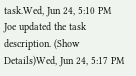task.Wed, Jun 24, 5:10 PM
Joe updated the task description. (Show Details)Wed, Jun 24, 5:17 PM